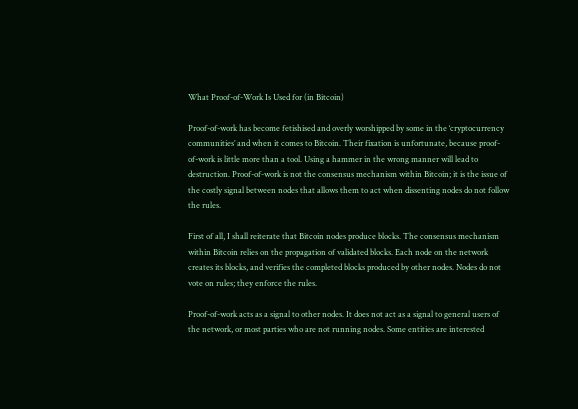What Proof-of-Work Is Used for (in Bitcoin)

Proof-of-work has become fetishised and overly worshipped by some in the ‘cryptocurrency communities’ and when it comes to Bitcoin. Their fixation is unfortunate, because proof-of-work is little more than a tool. Using a hammer in the wrong manner will lead to destruction. Proof-of-work is not the consensus mechanism within Bitcoin; it is the issue of the costly signal between nodes that allows them to act when dissenting nodes do not follow the rules.

First of all, I shall reiterate that Bitcoin nodes produce blocks. The consensus mechanism within Bitcoin relies on the propagation of validated blocks. Each node on the network creates its blocks, and verifies the completed blocks produced by other nodes. Nodes do not vote on rules; they enforce the rules.

Proof-of-work acts as a signal to other nodes. It does not act as a signal to general users of the network, or most parties who are not running nodes. Some entities are interested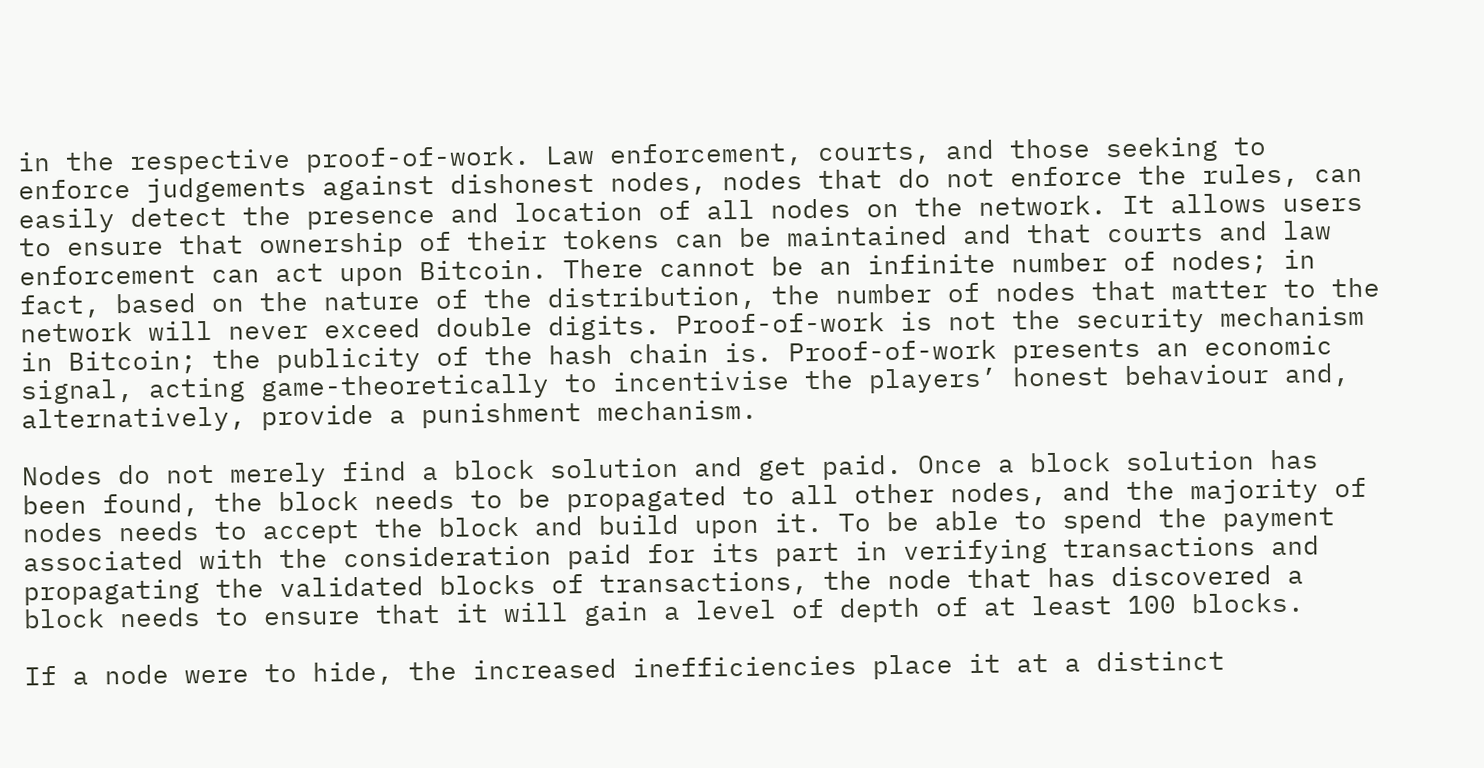in the respective proof-of-work. Law enforcement, courts, and those seeking to enforce judgements against dishonest nodes, nodes that do not enforce the rules, can easily detect the presence and location of all nodes on the network. It allows users to ensure that ownership of their tokens can be maintained and that courts and law enforcement can act upon Bitcoin. There cannot be an infinite number of nodes; in fact, based on the nature of the distribution, the number of nodes that matter to the network will never exceed double digits. Proof-of-work is not the security mechanism in Bitcoin; the publicity of the hash chain is. Proof-of-work presents an economic signal, acting game-theoretically to incentivise the players’ honest behaviour and, alternatively, provide a punishment mechanism.

Nodes do not merely find a block solution and get paid. Once a block solution has been found, the block needs to be propagated to all other nodes, and the majority of nodes needs to accept the block and build upon it. To be able to spend the payment associated with the consideration paid for its part in verifying transactions and propagating the validated blocks of transactions, the node that has discovered a block needs to ensure that it will gain a level of depth of at least 100 blocks.

If a node were to hide, the increased inefficiencies place it at a distinct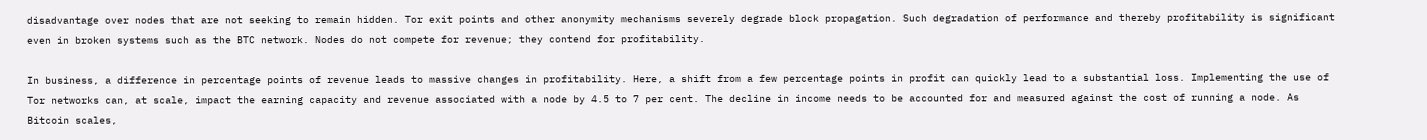disadvantage over nodes that are not seeking to remain hidden. Tor exit points and other anonymity mechanisms severely degrade block propagation. Such degradation of performance and thereby profitability is significant even in broken systems such as the BTC network. Nodes do not compete for revenue; they contend for profitability.

In business, a difference in percentage points of revenue leads to massive changes in profitability. Here, a shift from a few percentage points in profit can quickly lead to a substantial loss. Implementing the use of Tor networks can, at scale, impact the earning capacity and revenue associated with a node by 4.5 to 7 per cent. The decline in income needs to be accounted for and measured against the cost of running a node. As Bitcoin scales,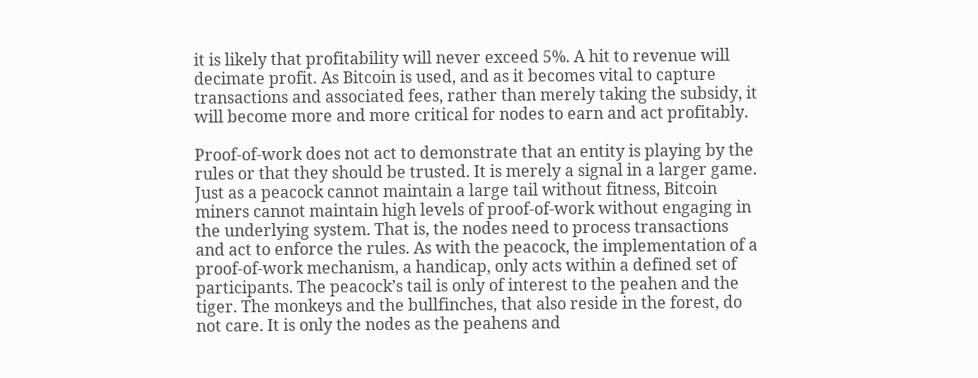it is likely that profitability will never exceed 5%. A hit to revenue will decimate profit. As Bitcoin is used, and as it becomes vital to capture transactions and associated fees, rather than merely taking the subsidy, it will become more and more critical for nodes to earn and act profitably.

Proof-of-work does not act to demonstrate that an entity is playing by the rules or that they should be trusted. It is merely a signal in a larger game. Just as a peacock cannot maintain a large tail without fitness, Bitcoin miners cannot maintain high levels of proof-of-work without engaging in the underlying system. That is, the nodes need to process transactions and act to enforce the rules. As with the peacock, the implementation of a proof-of-work mechanism, a handicap, only acts within a defined set of participants. The peacock’s tail is only of interest to the peahen and the tiger. The monkeys and the bullfinches, that also reside in the forest, do not care. It is only the nodes as the peahens and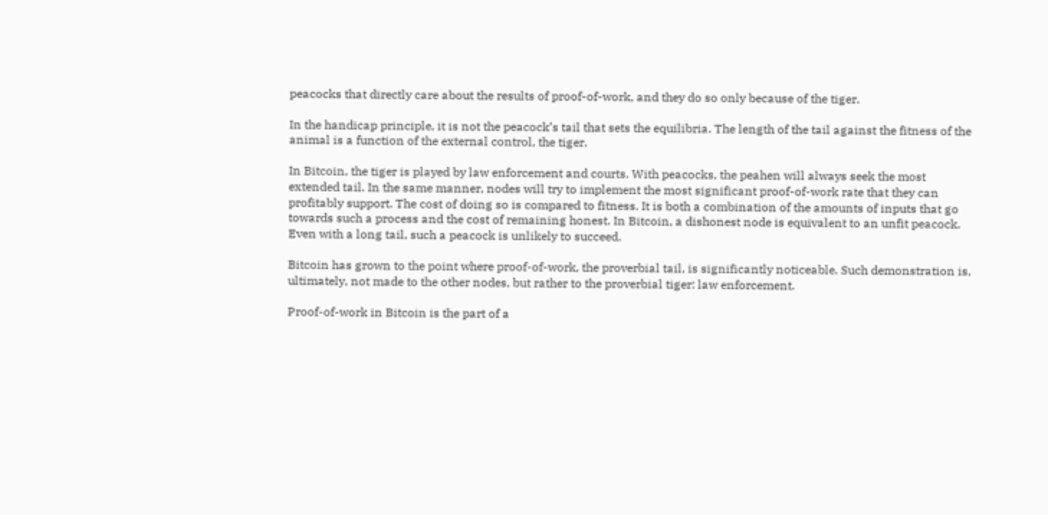peacocks that directly care about the results of proof-of-work, and they do so only because of the tiger.

In the handicap principle, it is not the peacock’s tail that sets the equilibria. The length of the tail against the fitness of the animal is a function of the external control, the tiger.

In Bitcoin, the tiger is played by law enforcement and courts. With peacocks, the peahen will always seek the most extended tail. In the same manner, nodes will try to implement the most significant proof-of-work rate that they can profitably support. The cost of doing so is compared to fitness. It is both a combination of the amounts of inputs that go towards such a process and the cost of remaining honest. In Bitcoin, a dishonest node is equivalent to an unfit peacock. Even with a long tail, such a peacock is unlikely to succeed.

Bitcoin has grown to the point where proof-of-work, the proverbial tail, is significantly noticeable. Such demonstration is, ultimately, not made to the other nodes, but rather to the proverbial tiger: law enforcement.

Proof-of-work in Bitcoin is the part of a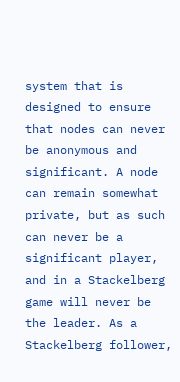system that is designed to ensure that nodes can never be anonymous and significant. A node can remain somewhat private, but as such can never be a significant player, and in a Stackelberg game will never be the leader. As a Stackelberg follower,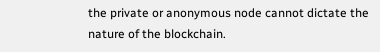the private or anonymous node cannot dictate the nature of the blockchain.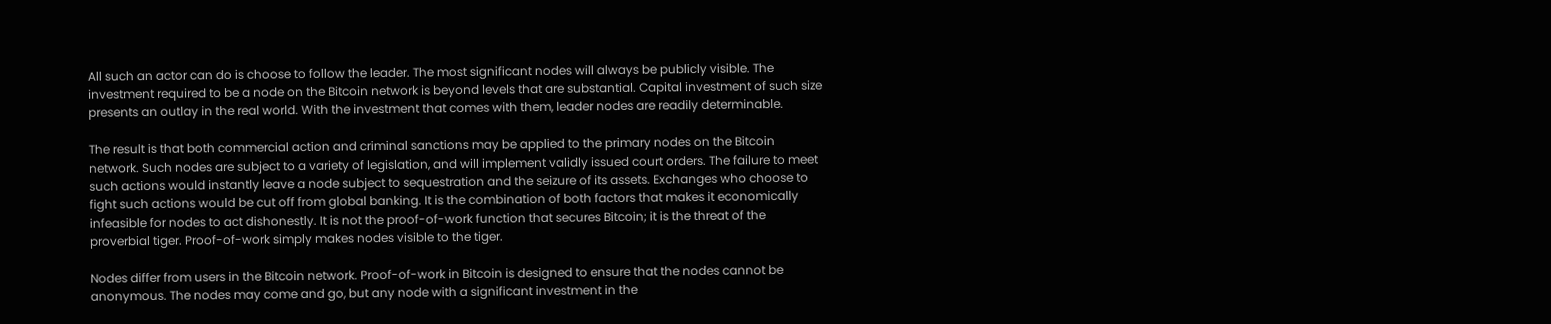All such an actor can do is choose to follow the leader. The most significant nodes will always be publicly visible. The investment required to be a node on the Bitcoin network is beyond levels that are substantial. Capital investment of such size presents an outlay in the real world. With the investment that comes with them, leader nodes are readily determinable.

The result is that both commercial action and criminal sanctions may be applied to the primary nodes on the Bitcoin network. Such nodes are subject to a variety of legislation, and will implement validly issued court orders. The failure to meet such actions would instantly leave a node subject to sequestration and the seizure of its assets. Exchanges who choose to fight such actions would be cut off from global banking. It is the combination of both factors that makes it economically infeasible for nodes to act dishonestly. It is not the proof-of-work function that secures Bitcoin; it is the threat of the proverbial tiger. Proof-of-work simply makes nodes visible to the tiger.

Nodes differ from users in the Bitcoin network. Proof-of-work in Bitcoin is designed to ensure that the nodes cannot be anonymous. The nodes may come and go, but any node with a significant investment in the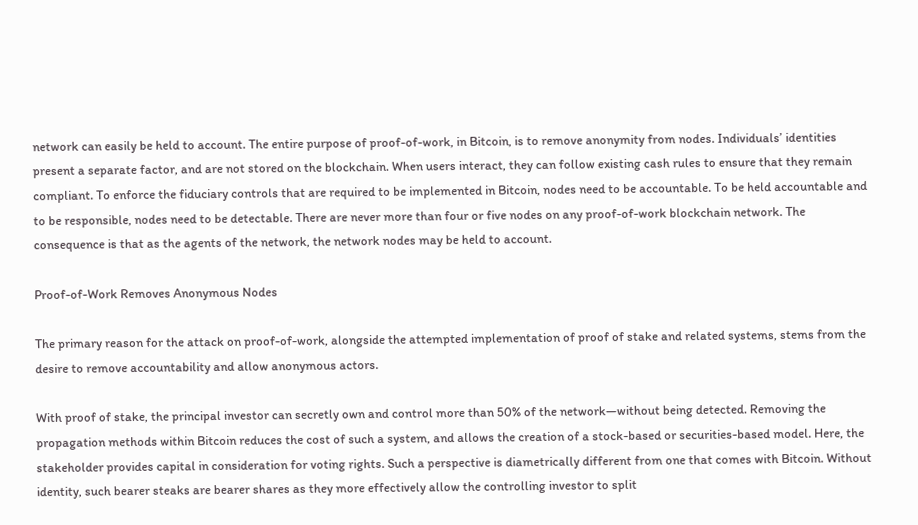network can easily be held to account. The entire purpose of proof-of-work, in Bitcoin, is to remove anonymity from nodes. Individuals’ identities present a separate factor, and are not stored on the blockchain. When users interact, they can follow existing cash rules to ensure that they remain compliant. To enforce the fiduciary controls that are required to be implemented in Bitcoin, nodes need to be accountable. To be held accountable and to be responsible, nodes need to be detectable. There are never more than four or five nodes on any proof-of-work blockchain network. The consequence is that as the agents of the network, the network nodes may be held to account.

Proof-of-Work Removes Anonymous Nodes

The primary reason for the attack on proof-of-work, alongside the attempted implementation of proof of stake and related systems, stems from the desire to remove accountability and allow anonymous actors.

With proof of stake, the principal investor can secretly own and control more than 50% of the network—without being detected. Removing the propagation methods within Bitcoin reduces the cost of such a system, and allows the creation of a stock-based or securities-based model. Here, the stakeholder provides capital in consideration for voting rights. Such a perspective is diametrically different from one that comes with Bitcoin. Without identity, such bearer steaks are bearer shares as they more effectively allow the controlling investor to split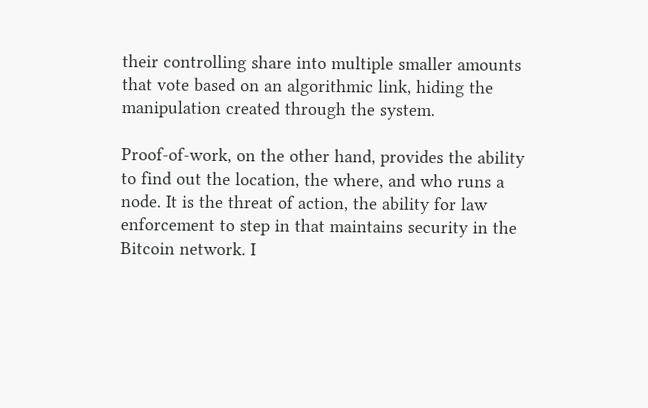their controlling share into multiple smaller amounts that vote based on an algorithmic link, hiding the manipulation created through the system.

Proof-of-work, on the other hand, provides the ability to find out the location, the where, and who runs a node. It is the threat of action, the ability for law enforcement to step in that maintains security in the Bitcoin network. I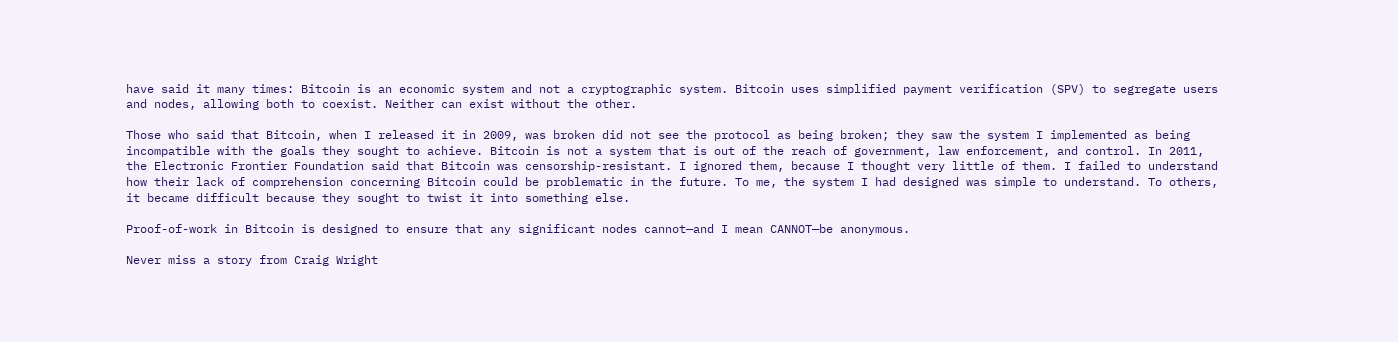have said it many times: Bitcoin is an economic system and not a cryptographic system. Bitcoin uses simplified payment verification (SPV) to segregate users and nodes, allowing both to coexist. Neither can exist without the other.

Those who said that Bitcoin, when I released it in 2009, was broken did not see the protocol as being broken; they saw the system I implemented as being incompatible with the goals they sought to achieve. Bitcoin is not a system that is out of the reach of government, law enforcement, and control. In 2011, the Electronic Frontier Foundation said that Bitcoin was censorship-resistant. I ignored them, because I thought very little of them. I failed to understand how their lack of comprehension concerning Bitcoin could be problematic in the future. To me, the system I had designed was simple to understand. To others, it became difficult because they sought to twist it into something else.

Proof-of-work in Bitcoin is designed to ensure that any significant nodes cannot—and I mean CANNOT—be anonymous.

Never miss a story from Craig Wright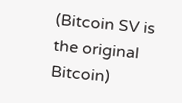(Bitcoin SV is the original Bitcoin)